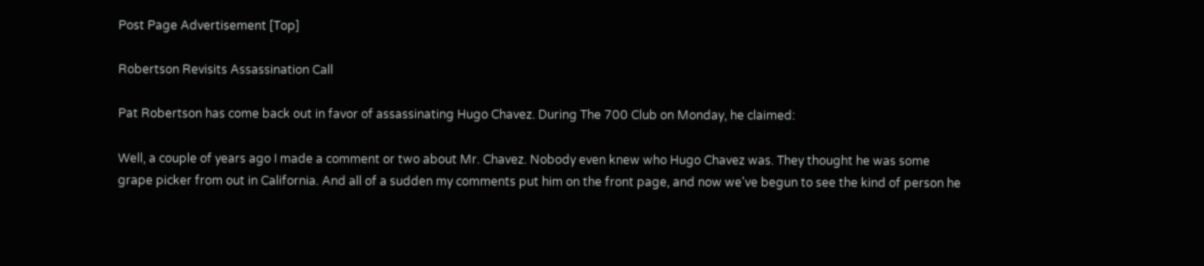Post Page Advertisement [Top]

Robertson Revisits Assassination Call

Pat Robertson has come back out in favor of assassinating Hugo Chavez. During The 700 Club on Monday, he claimed:

Well, a couple of years ago I made a comment or two about Mr. Chavez. Nobody even knew who Hugo Chavez was. They thought he was some grape picker from out in California. And all of a sudden my comments put him on the front page, and now we've begun to see the kind of person he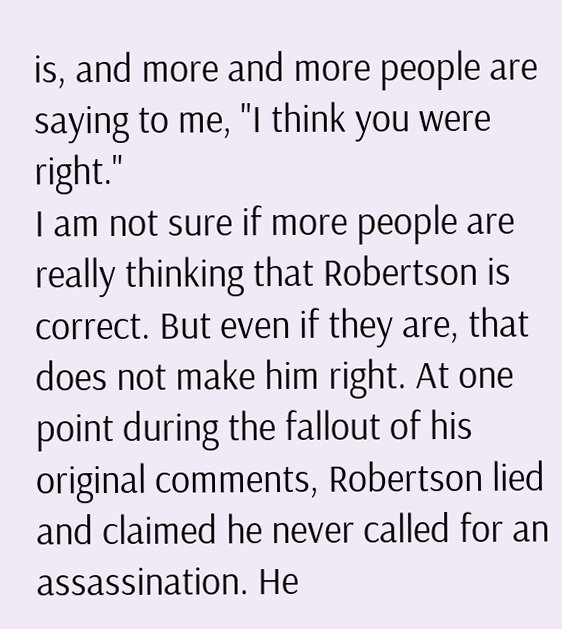is, and more and more people are saying to me, "I think you were right."
I am not sure if more people are really thinking that Robertson is correct. But even if they are, that does not make him right. At one point during the fallout of his original comments, Robertson lied and claimed he never called for an assassination. He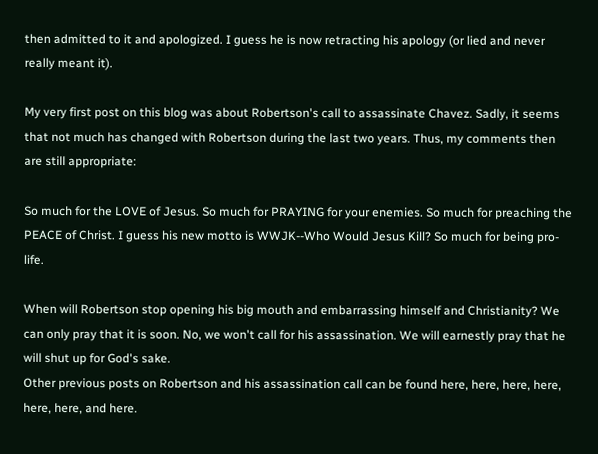then admitted to it and apologized. I guess he is now retracting his apology (or lied and never really meant it).

My very first post on this blog was about Robertson's call to assassinate Chavez. Sadly, it seems that not much has changed with Robertson during the last two years. Thus, my comments then are still appropriate:

So much for the LOVE of Jesus. So much for PRAYING for your enemies. So much for preaching the PEACE of Christ. I guess his new motto is WWJK--Who Would Jesus Kill? So much for being pro-life.

When will Robertson stop opening his big mouth and embarrassing himself and Christianity? We can only pray that it is soon. No, we won't call for his assassination. We will earnestly pray that he will shut up for God's sake.
Other previous posts on Robertson and his assassination call can be found here, here, here, here, here, here, and here.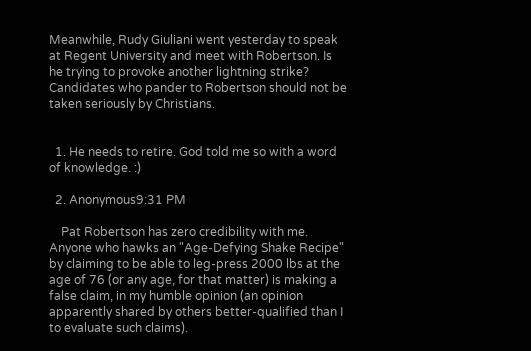Meanwhile, Rudy Giuliani went yesterday to speak at Regent University and meet with Robertson. Is he trying to provoke another lightning strike? Candidates who pander to Robertson should not be taken seriously by Christians.


  1. He needs to retire. God told me so with a word of knowledge. :)

  2. Anonymous9:31 PM

    Pat Robertson has zero credibility with me. Anyone who hawks an "Age-Defying Shake Recipe" by claiming to be able to leg-press 2000 lbs at the age of 76 (or any age, for that matter) is making a false claim, in my humble opinion (an opinion apparently shared by others better-qualified than I to evaluate such claims).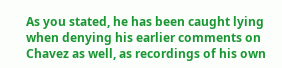As you stated, he has been caught lying when denying his earlier comments on Chavez as well, as recordings of his own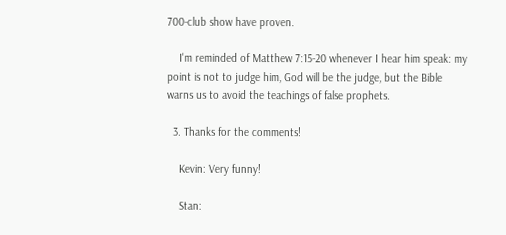700-club show have proven.

    I'm reminded of Matthew 7:15-20 whenever I hear him speak: my point is not to judge him, God will be the judge, but the Bible warns us to avoid the teachings of false prophets.

  3. Thanks for the comments!

    Kevin: Very funny!

    Stan: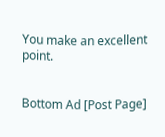You make an excellent point.


Bottom Ad [Post Page]